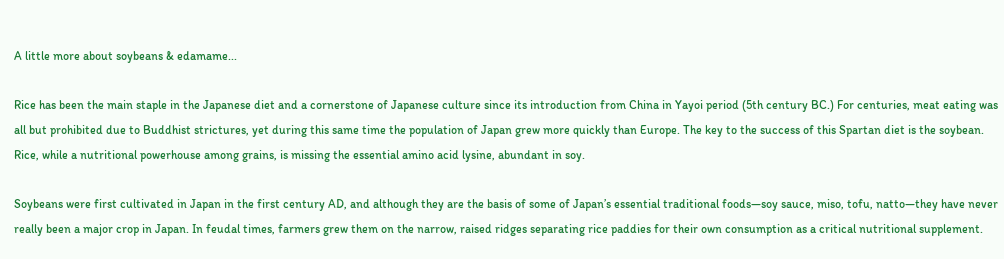A little more about soybeans & edamame...

Rice has been the main staple in the Japanese diet and a cornerstone of Japanese culture since its introduction from China in Yayoi period (5th century BC.) For centuries, meat eating was all but prohibited due to Buddhist strictures, yet during this same time the population of Japan grew more quickly than Europe. The key to the success of this Spartan diet is the soybean. Rice, while a nutritional powerhouse among grains, is missing the essential amino acid lysine, abundant in soy.

Soybeans were first cultivated in Japan in the first century AD, and although they are the basis of some of Japan’s essential traditional foods—soy sauce, miso, tofu, natto—they have never really been a major crop in Japan. In feudal times, farmers grew them on the narrow, raised ridges separating rice paddies for their own consumption as a critical nutritional supplement.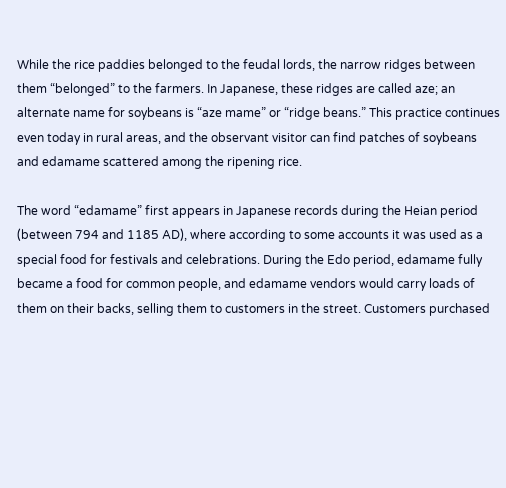While the rice paddies belonged to the feudal lords, the narrow ridges between them “belonged” to the farmers. In Japanese, these ridges are called aze; an alternate name for soybeans is “aze mame” or “ridge beans.” This practice continues even today in rural areas, and the observant visitor can find patches of soybeans and edamame scattered among the ripening rice.

The word “edamame” first appears in Japanese records during the Heian period (between 794 and 1185 AD), where according to some accounts it was used as a special food for festivals and celebrations. During the Edo period, edamame fully became a food for common people, and edamame vendors would carry loads of them on their backs, selling them to customers in the street. Customers purchased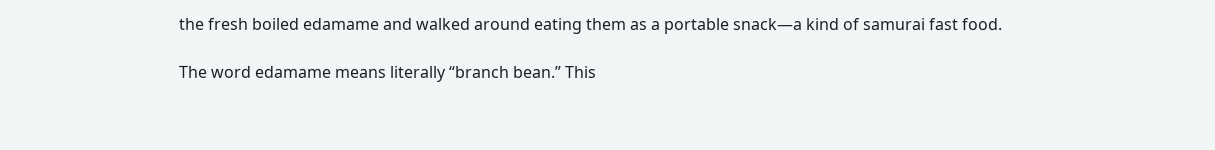the fresh boiled edamame and walked around eating them as a portable snack—a kind of samurai fast food.

The word edamame means literally “branch bean.” This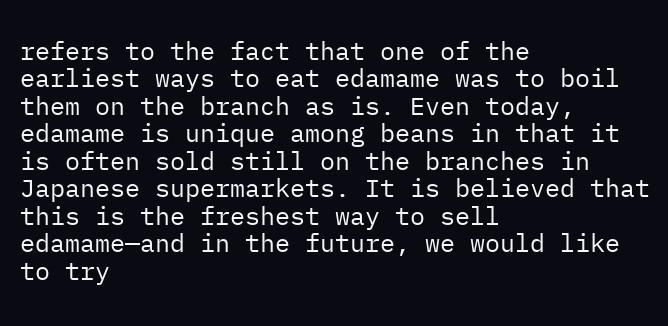refers to the fact that one of the earliest ways to eat edamame was to boil them on the branch as is. Even today, edamame is unique among beans in that it is often sold still on the branches in Japanese supermarkets. It is believed that this is the freshest way to sell edamame—and in the future, we would like to try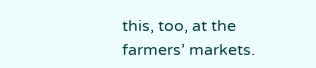this, too, at the farmers’ markets.